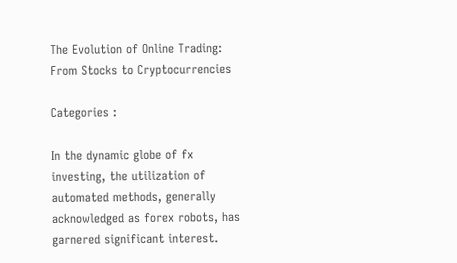The Evolution of Online Trading: From Stocks to Cryptocurrencies

Categories :

In the dynamic globe of fx investing, the utilization of automated methods, generally acknowledged as forex robots, has garnered significant interest.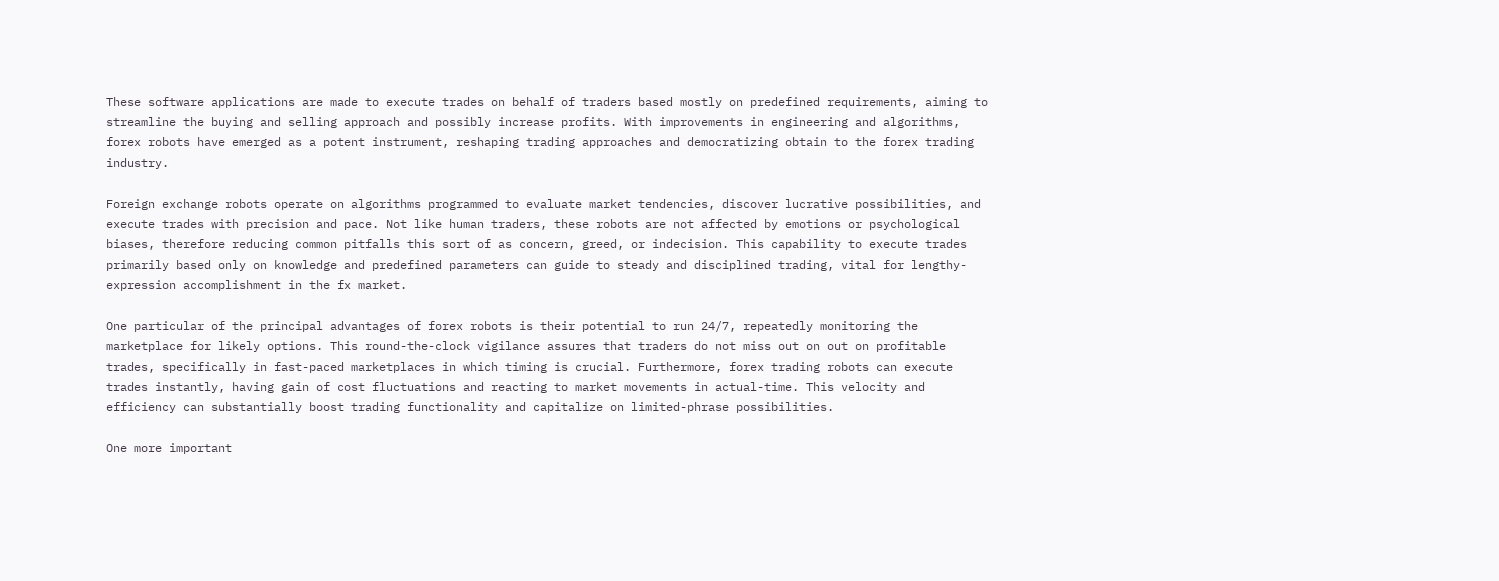These software applications are made to execute trades on behalf of traders based mostly on predefined requirements, aiming to streamline the buying and selling approach and possibly increase profits. With improvements in engineering and algorithms, forex robots have emerged as a potent instrument, reshaping trading approaches and democratizing obtain to the forex trading industry.

Foreign exchange robots operate on algorithms programmed to evaluate market tendencies, discover lucrative possibilities, and execute trades with precision and pace. Not like human traders, these robots are not affected by emotions or psychological biases, therefore reducing common pitfalls this sort of as concern, greed, or indecision. This capability to execute trades primarily based only on knowledge and predefined parameters can guide to steady and disciplined trading, vital for lengthy-expression accomplishment in the fx market.

One particular of the principal advantages of forex robots is their potential to run 24/7, repeatedly monitoring the marketplace for likely options. This round-the-clock vigilance assures that traders do not miss out on out on profitable trades, specifically in fast-paced marketplaces in which timing is crucial. Furthermore, forex trading robots can execute trades instantly, having gain of cost fluctuations and reacting to market movements in actual-time. This velocity and efficiency can substantially boost trading functionality and capitalize on limited-phrase possibilities.

One more important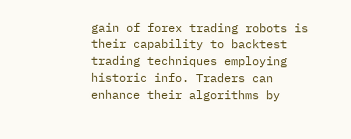gain of forex trading robots is their capability to backtest trading techniques employing historic info. Traders can enhance their algorithms by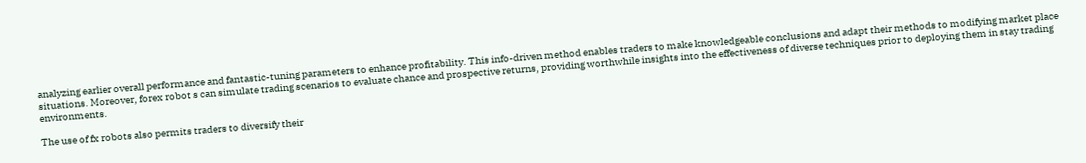analyzing earlier overall performance and fantastic-tuning parameters to enhance profitability. This info-driven method enables traders to make knowledgeable conclusions and adapt their methods to modifying market place situations. Moreover, forex robot s can simulate trading scenarios to evaluate chance and prospective returns, providing worthwhile insights into the effectiveness of diverse techniques prior to deploying them in stay trading environments.

The use of fx robots also permits traders to diversify their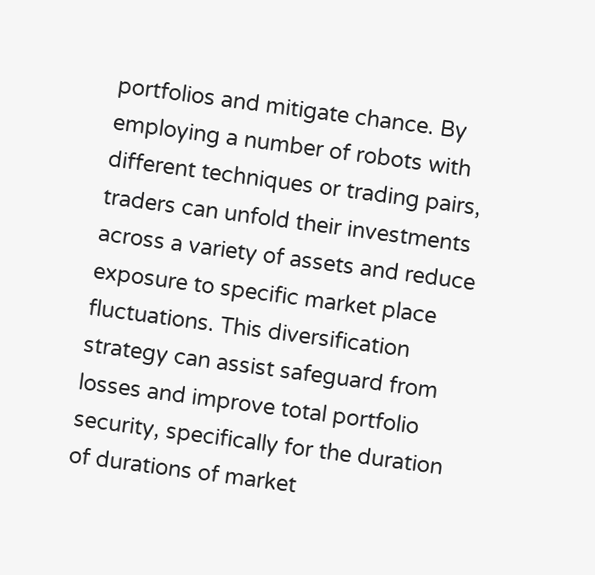portfolios and mitigate chance. By employing a number of robots with different techniques or trading pairs, traders can unfold their investments across a variety of assets and reduce exposure to specific market place fluctuations. This diversification strategy can assist safeguard from losses and improve total portfolio security, specifically for the duration of durations of market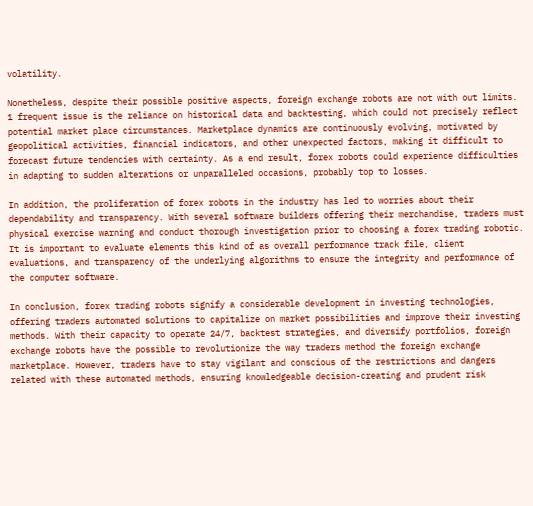volatility.

Nonetheless, despite their possible positive aspects, foreign exchange robots are not with out limits. 1 frequent issue is the reliance on historical data and backtesting, which could not precisely reflect potential market place circumstances. Marketplace dynamics are continuously evolving, motivated by geopolitical activities, financial indicators, and other unexpected factors, making it difficult to forecast future tendencies with certainty. As a end result, forex robots could experience difficulties in adapting to sudden alterations or unparalleled occasions, probably top to losses.

In addition, the proliferation of forex robots in the industry has led to worries about their dependability and transparency. With several software builders offering their merchandise, traders must physical exercise warning and conduct thorough investigation prior to choosing a forex trading robotic. It is important to evaluate elements this kind of as overall performance track file, client evaluations, and transparency of the underlying algorithms to ensure the integrity and performance of the computer software.

In conclusion, forex trading robots signify a considerable development in investing technologies, offering traders automated solutions to capitalize on market possibilities and improve their investing methods. With their capacity to operate 24/7, backtest strategies, and diversify portfolios, foreign exchange robots have the possible to revolutionize the way traders method the foreign exchange marketplace. However, traders have to stay vigilant and conscious of the restrictions and dangers related with these automated methods, ensuring knowledgeable decision-creating and prudent risk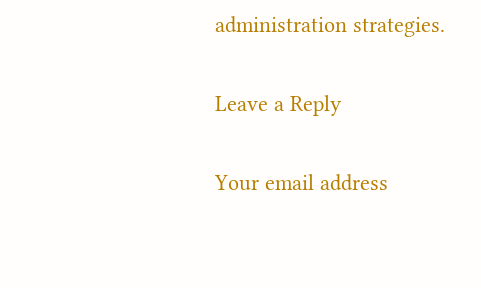administration strategies.

Leave a Reply

Your email address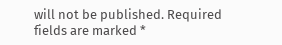will not be published. Required fields are marked *